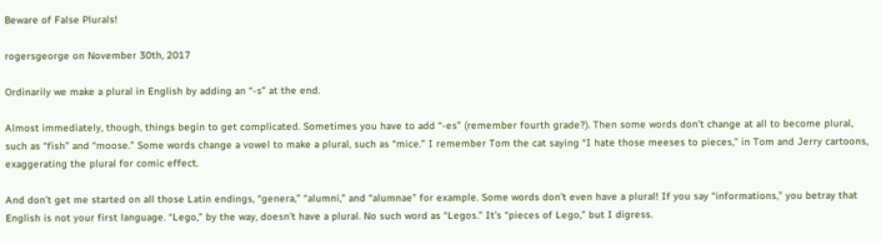Beware of False Plurals!

rogersgeorge on November 30th, 2017

Ordinarily we make a plural in English by adding an “-s” at the end.

Almost immediately, though, things begin to get complicated. Sometimes you have to add “-es” (remember fourth grade?). Then some words don’t change at all to become plural, such as “fish” and “moose.” Some words change a vowel to make a plural, such as “mice.” I remember Tom the cat saying “I hate those meeses to pieces,” in Tom and Jerry cartoons, exaggerating the plural for comic effect.

And don’t get me started on all those Latin endings, “genera,” “alumni,” and “alumnae” for example. Some words don’t even have a plural! If you say “informations,” you betray that English is not your first language. “Lego,” by the way, doesn’t have a plural. No such word as “Legos.” It’s “pieces of Lego,” but I digress.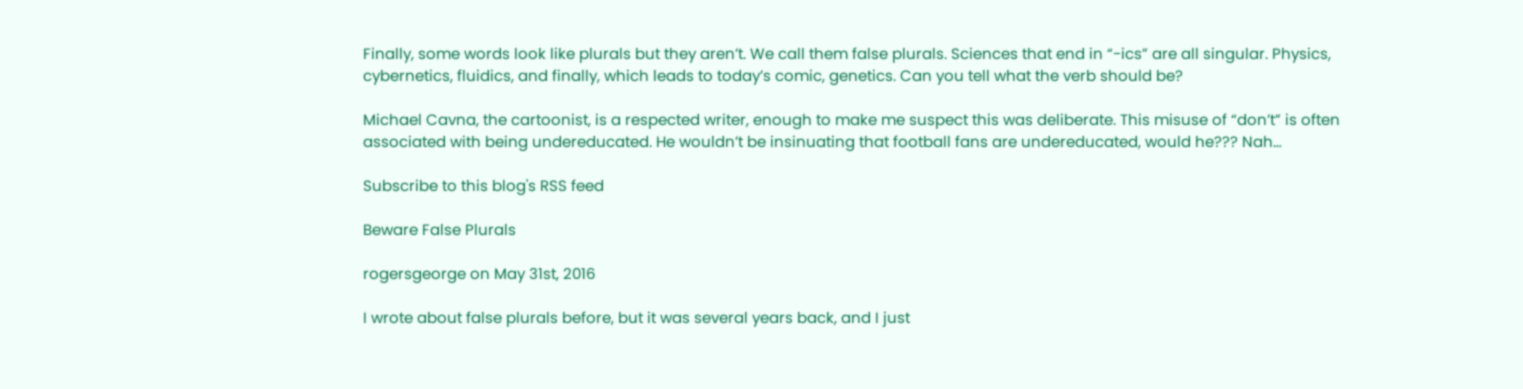Finally, some words look like plurals but they aren’t. We call them false plurals. Sciences that end in “-ics” are all singular. Physics, cybernetics, fluidics, and finally, which leads to today’s comic, genetics. Can you tell what the verb should be?

Michael Cavna, the cartoonist, is a respected writer, enough to make me suspect this was deliberate. This misuse of “don’t” is often associated with being undereducated. He wouldn’t be insinuating that football fans are undereducated, would he??? Nah…

Subscribe to this blog's RSS feed

Beware False Plurals

rogersgeorge on May 31st, 2016

I wrote about false plurals before, but it was several years back, and I just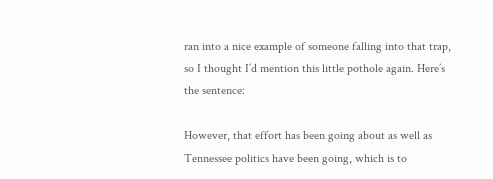ran into a nice example of someone falling into that trap, so I thought I’d mention this little pothole again. Here’s the sentence:

However, that effort has been going about as well as Tennessee politics have been going, which is to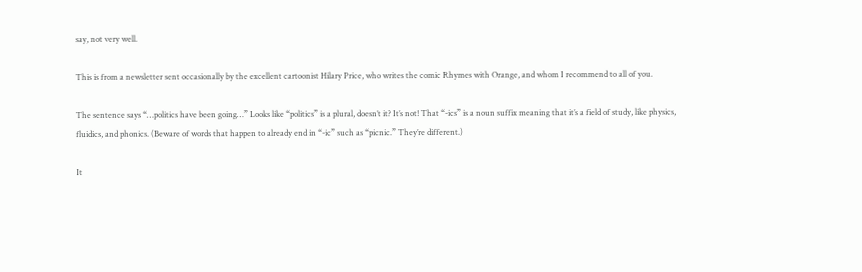say, not very well.

This is from a newsletter sent occasionally by the excellent cartoonist Hilary Price, who writes the comic Rhymes with Orange, and whom I recommend to all of you.

The sentence says “…politics have been going…” Looks like “politics” is a plural, doesn’t it? It’s not! That “-ics” is a noun suffix meaning that it’s a field of study, like physics, fluidics, and phonics. (Beware of words that happen to already end in “-ic” such as “picnic.” They’re different.)

It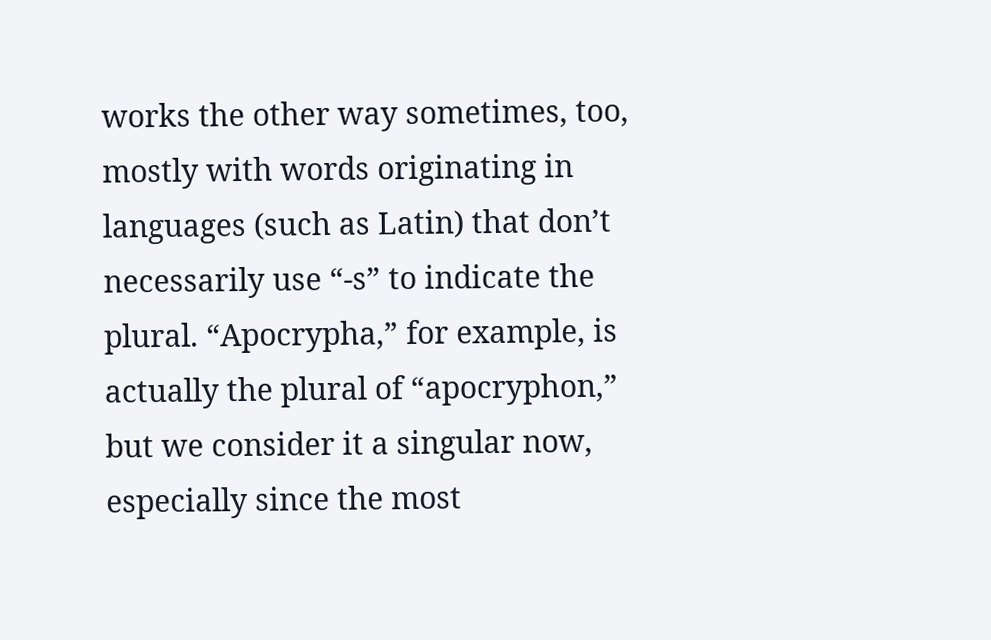works the other way sometimes, too, mostly with words originating in languages (such as Latin) that don’t necessarily use “-s” to indicate the plural. “Apocrypha,” for example, is actually the plural of “apocryphon,” but we consider it a singular now, especially since the most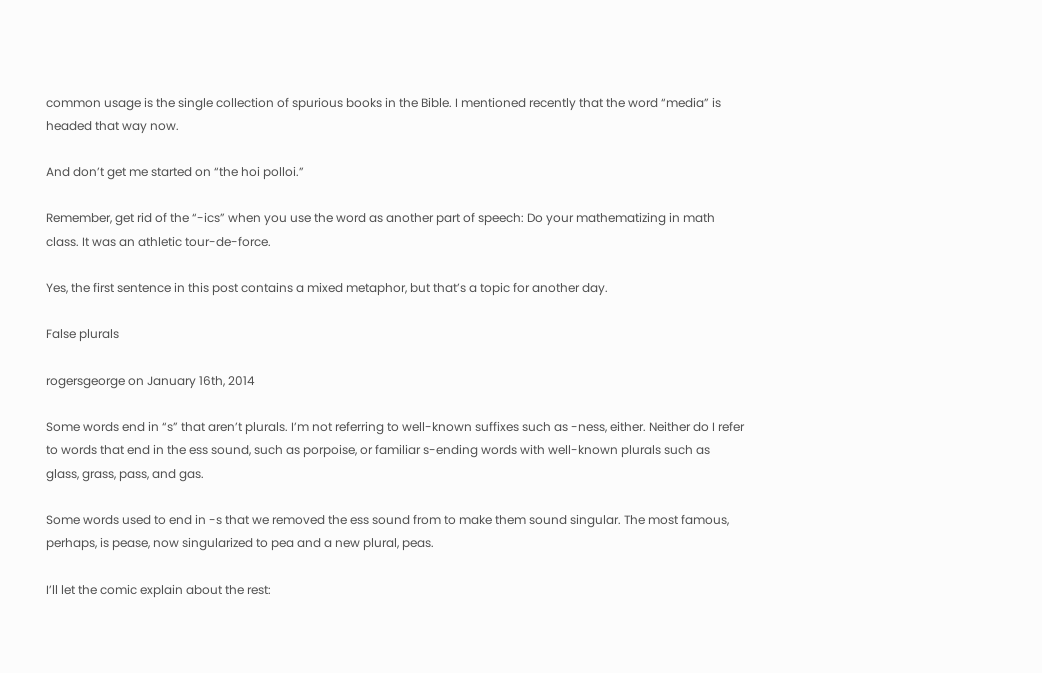common usage is the single collection of spurious books in the Bible. I mentioned recently that the word “media” is headed that way now.

And don’t get me started on “the hoi polloi.”

Remember, get rid of the “-ics” when you use the word as another part of speech: Do your mathematizing in math class. It was an athletic tour-de-force.

Yes, the first sentence in this post contains a mixed metaphor, but that’s a topic for another day.

False plurals

rogersgeorge on January 16th, 2014

Some words end in “s” that aren’t plurals. I’m not referring to well-known suffixes such as -ness, either. Neither do I refer to words that end in the ess sound, such as porpoise, or familiar s-ending words with well-known plurals such as glass, grass, pass, and gas.

Some words used to end in -s that we removed the ess sound from to make them sound singular. The most famous, perhaps, is pease, now singularized to pea and a new plural, peas.

I’ll let the comic explain about the rest: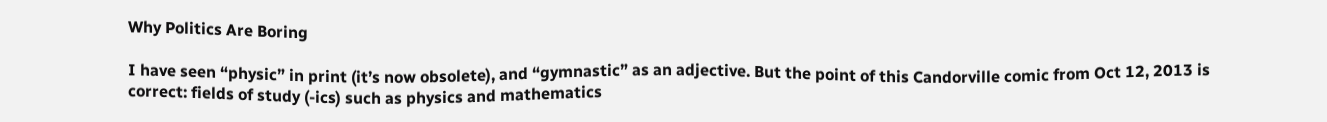Why Politics Are Boring

I have seen “physic” in print (it’s now obsolete), and “gymnastic” as an adjective. But the point of this Candorville comic from Oct 12, 2013 is correct: fields of study (-ics) such as physics and mathematics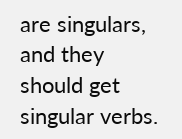are singulars, and they should get singular verbs.